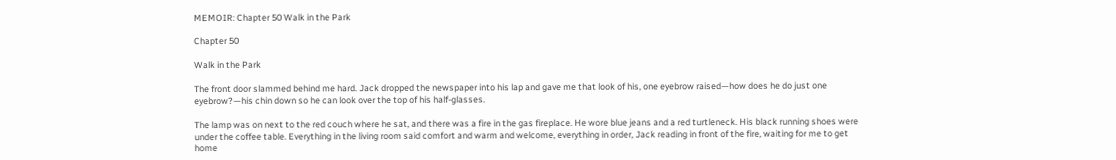MEMOIR: Chapter 50 Walk in the Park

Chapter 50

Walk in the Park

The front door slammed behind me hard. Jack dropped the newspaper into his lap and gave me that look of his, one eyebrow raised—how does he do just one eyebrow?—his chin down so he can look over the top of his half-glasses.

The lamp was on next to the red couch where he sat, and there was a fire in the gas fireplace. He wore blue jeans and a red turtleneck. His black running shoes were under the coffee table. Everything in the living room said comfort and warm and welcome, everything in order, Jack reading in front of the fire, waiting for me to get home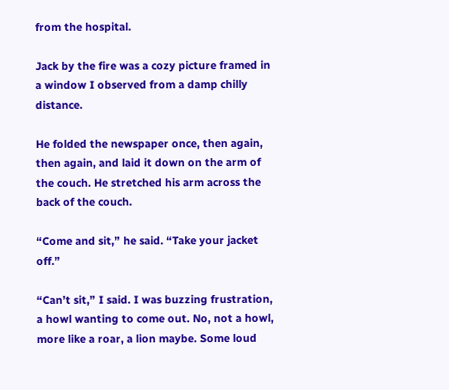from the hospital.

Jack by the fire was a cozy picture framed in a window I observed from a damp chilly distance.

He folded the newspaper once, then again, then again, and laid it down on the arm of the couch. He stretched his arm across the back of the couch.

“Come and sit,” he said. “Take your jacket off.”

“Can’t sit,” I said. I was buzzing frustration, a howl wanting to come out. No, not a howl, more like a roar, a lion maybe. Some loud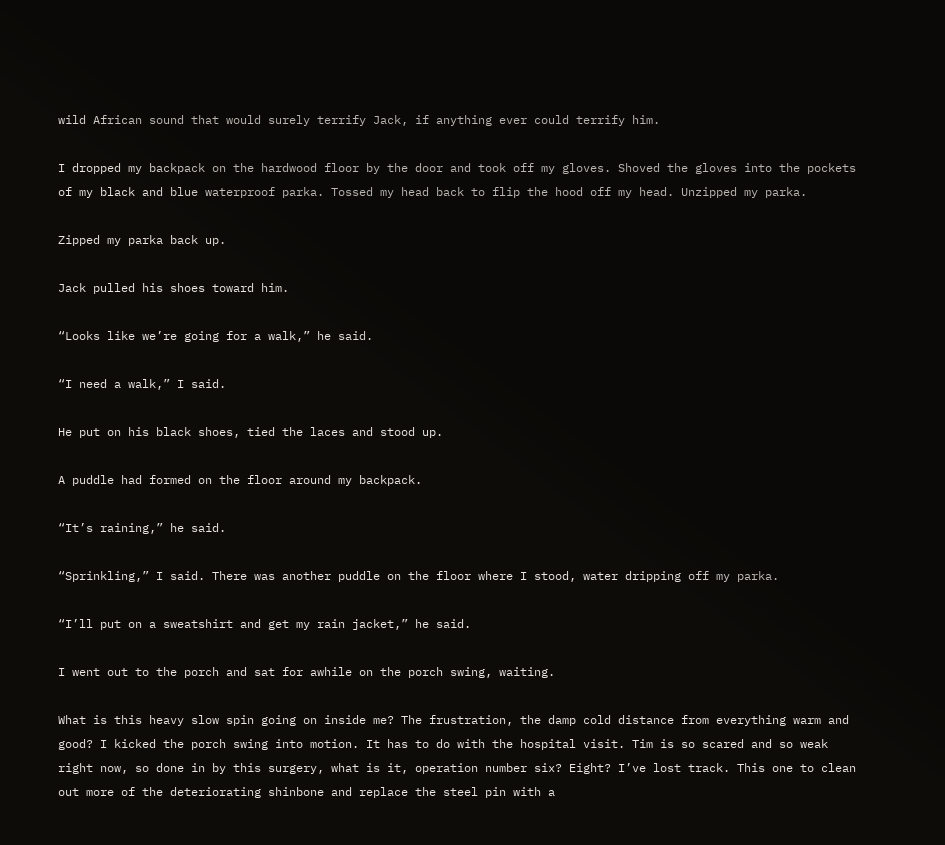wild African sound that would surely terrify Jack, if anything ever could terrify him.

I dropped my backpack on the hardwood floor by the door and took off my gloves. Shoved the gloves into the pockets of my black and blue waterproof parka. Tossed my head back to flip the hood off my head. Unzipped my parka.

Zipped my parka back up.

Jack pulled his shoes toward him.

“Looks like we’re going for a walk,” he said.

“I need a walk,” I said.

He put on his black shoes, tied the laces and stood up.

A puddle had formed on the floor around my backpack.

“It’s raining,” he said.

“Sprinkling,” I said. There was another puddle on the floor where I stood, water dripping off my parka.

“I’ll put on a sweatshirt and get my rain jacket,” he said.

I went out to the porch and sat for awhile on the porch swing, waiting.

What is this heavy slow spin going on inside me? The frustration, the damp cold distance from everything warm and good? I kicked the porch swing into motion. It has to do with the hospital visit. Tim is so scared and so weak right now, so done in by this surgery, what is it, operation number six? Eight? I’ve lost track. This one to clean out more of the deteriorating shinbone and replace the steel pin with a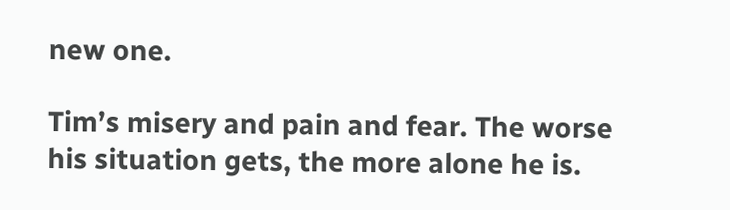new one.

Tim’s misery and pain and fear. The worse his situation gets, the more alone he is.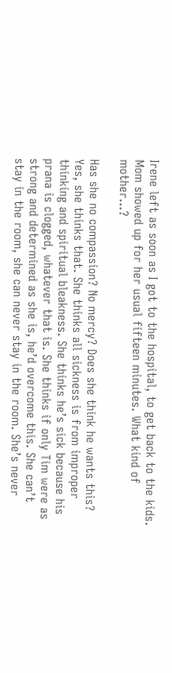Irene left as soon as I got to the hospital, to get back to the kids. Mom showed up for her usual fifteen minutes. What kind of mother…?

Has she no compassion? No mercy? Does she think he wants this? Yes, she thinks that. She thinks all sickness is from improper thinking and spiritual bleakness. She thinks he’s sick because his prana is clogged, whatever that is. She thinks if only Tim were as strong and determined as she is, he’d overcome this. She can’t stay in the room, she can never stay in the room. She’s never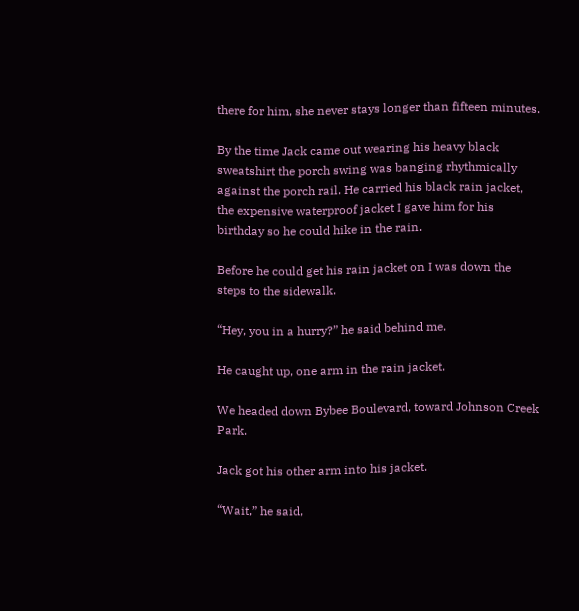there for him, she never stays longer than fifteen minutes.

By the time Jack came out wearing his heavy black sweatshirt the porch swing was banging rhythmically against the porch rail. He carried his black rain jacket, the expensive waterproof jacket I gave him for his birthday so he could hike in the rain.

Before he could get his rain jacket on I was down the steps to the sidewalk.

“Hey, you in a hurry?” he said behind me.

He caught up, one arm in the rain jacket.

We headed down Bybee Boulevard, toward Johnson Creek Park.

Jack got his other arm into his jacket.

“Wait,” he said,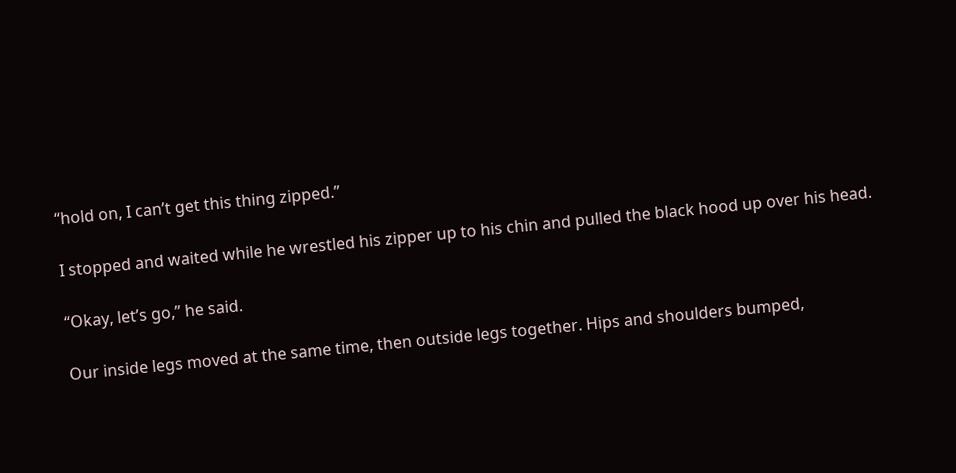“hold on, I can’t get this thing zipped.”

I stopped and waited while he wrestled his zipper up to his chin and pulled the black hood up over his head.

“Okay, let’s go,” he said.

Our inside legs moved at the same time, then outside legs together. Hips and shoulders bumped,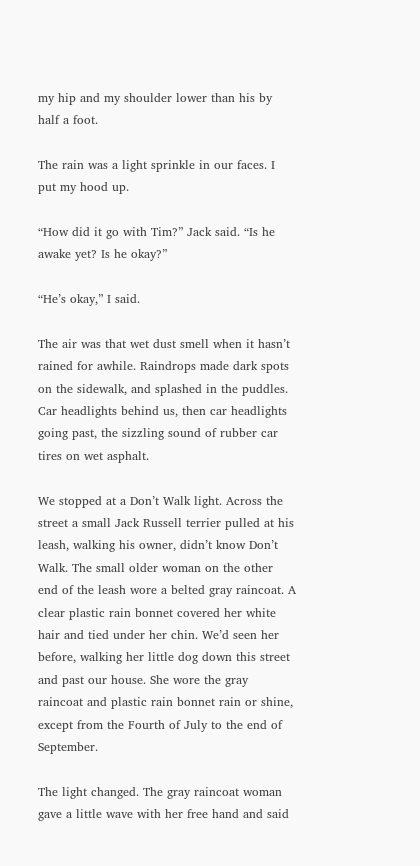my hip and my shoulder lower than his by half a foot.

The rain was a light sprinkle in our faces. I put my hood up.

“How did it go with Tim?” Jack said. “Is he awake yet? Is he okay?”

“He’s okay,” I said.

The air was that wet dust smell when it hasn’t rained for awhile. Raindrops made dark spots on the sidewalk, and splashed in the puddles. Car headlights behind us, then car headlights going past, the sizzling sound of rubber car tires on wet asphalt.

We stopped at a Don’t Walk light. Across the street a small Jack Russell terrier pulled at his leash, walking his owner, didn’t know Don’t Walk. The small older woman on the other end of the leash wore a belted gray raincoat. A clear plastic rain bonnet covered her white hair and tied under her chin. We’d seen her before, walking her little dog down this street and past our house. She wore the gray raincoat and plastic rain bonnet rain or shine, except from the Fourth of July to the end of September.

The light changed. The gray raincoat woman gave a little wave with her free hand and said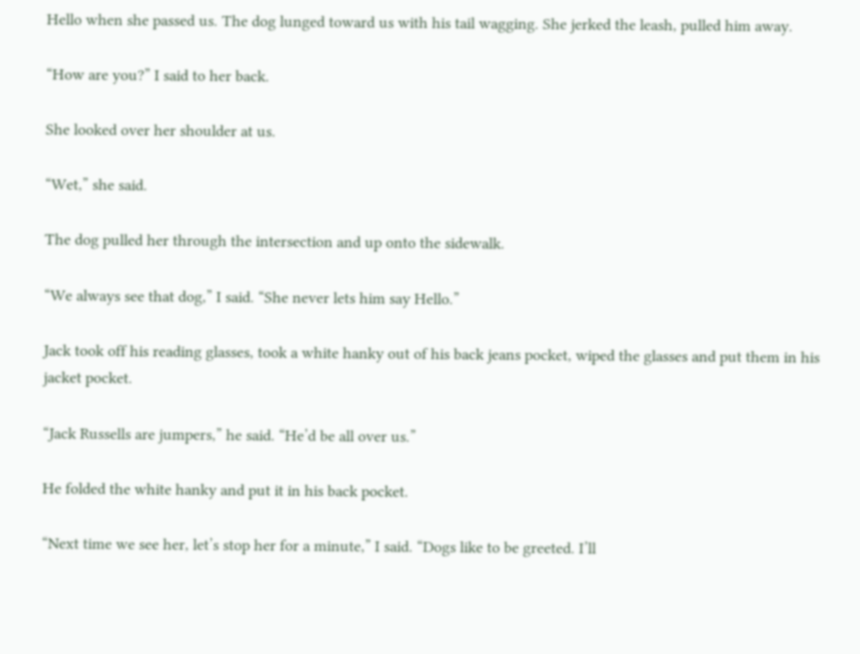Hello when she passed us. The dog lunged toward us with his tail wagging. She jerked the leash, pulled him away.

“How are you?” I said to her back.

She looked over her shoulder at us.

“Wet,” she said.

The dog pulled her through the intersection and up onto the sidewalk.

“We always see that dog,” I said. “She never lets him say Hello.”

Jack took off his reading glasses, took a white hanky out of his back jeans pocket, wiped the glasses and put them in his jacket pocket.

“Jack Russells are jumpers,” he said. “He’d be all over us.”

He folded the white hanky and put it in his back pocket.

“Next time we see her, let’s stop her for a minute,” I said. “Dogs like to be greeted. I’ll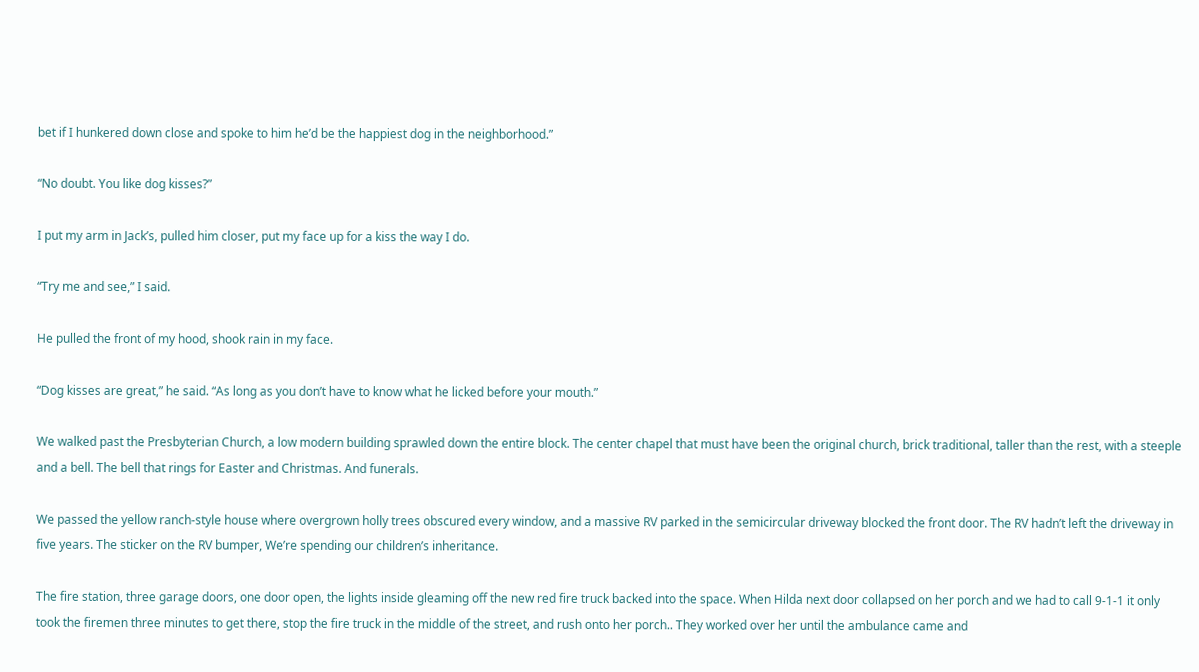bet if I hunkered down close and spoke to him he’d be the happiest dog in the neighborhood.”

“No doubt. You like dog kisses?”

I put my arm in Jack’s, pulled him closer, put my face up for a kiss the way I do.

“Try me and see,” I said.

He pulled the front of my hood, shook rain in my face.

“Dog kisses are great,” he said. “As long as you don’t have to know what he licked before your mouth.”

We walked past the Presbyterian Church, a low modern building sprawled down the entire block. The center chapel that must have been the original church, brick traditional, taller than the rest, with a steeple and a bell. The bell that rings for Easter and Christmas. And funerals.

We passed the yellow ranch-style house where overgrown holly trees obscured every window, and a massive RV parked in the semicircular driveway blocked the front door. The RV hadn’t left the driveway in five years. The sticker on the RV bumper, We’re spending our children’s inheritance.

The fire station, three garage doors, one door open, the lights inside gleaming off the new red fire truck backed into the space. When Hilda next door collapsed on her porch and we had to call 9-1-1 it only took the firemen three minutes to get there, stop the fire truck in the middle of the street, and rush onto her porch.. They worked over her until the ambulance came and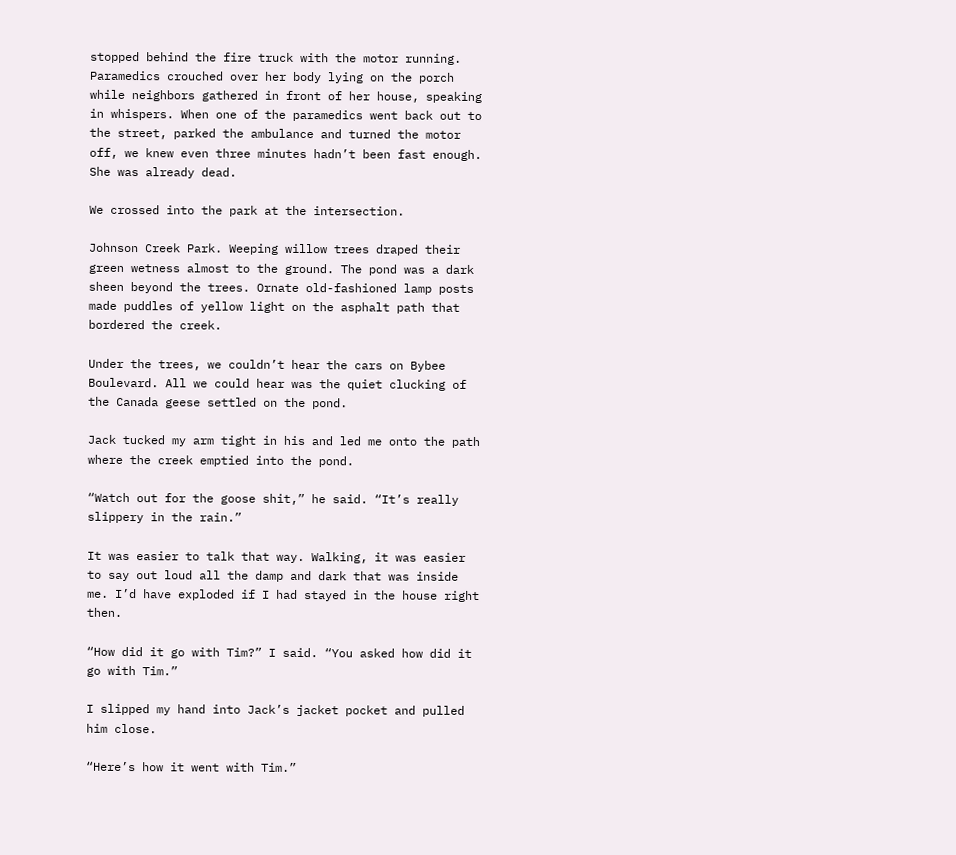stopped behind the fire truck with the motor running. Paramedics crouched over her body lying on the porch while neighbors gathered in front of her house, speaking in whispers. When one of the paramedics went back out to the street, parked the ambulance and turned the motor off, we knew even three minutes hadn’t been fast enough. She was already dead.

We crossed into the park at the intersection.

Johnson Creek Park. Weeping willow trees draped their green wetness almost to the ground. The pond was a dark sheen beyond the trees. Ornate old-fashioned lamp posts made puddles of yellow light on the asphalt path that bordered the creek.

Under the trees, we couldn’t hear the cars on Bybee Boulevard. All we could hear was the quiet clucking of the Canada geese settled on the pond.

Jack tucked my arm tight in his and led me onto the path where the creek emptied into the pond.

“Watch out for the goose shit,” he said. “It’s really slippery in the rain.”

It was easier to talk that way. Walking, it was easier to say out loud all the damp and dark that was inside me. I’d have exploded if I had stayed in the house right then.

“How did it go with Tim?” I said. “You asked how did it go with Tim.”

I slipped my hand into Jack’s jacket pocket and pulled him close.

“Here’s how it went with Tim.”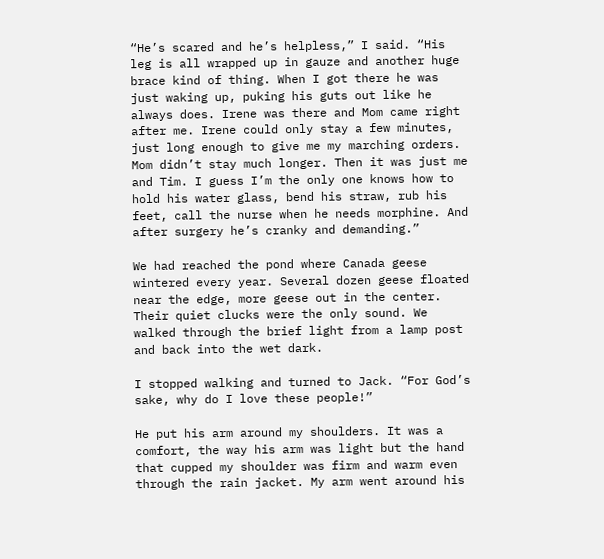“He’s scared and he’s helpless,” I said. “His leg is all wrapped up in gauze and another huge brace kind of thing. When I got there he was just waking up, puking his guts out like he always does. Irene was there and Mom came right after me. Irene could only stay a few minutes, just long enough to give me my marching orders. Mom didn’t stay much longer. Then it was just me and Tim. I guess I’m the only one knows how to hold his water glass, bend his straw, rub his feet, call the nurse when he needs morphine. And after surgery he’s cranky and demanding.”

We had reached the pond where Canada geese wintered every year. Several dozen geese floated near the edge, more geese out in the center. Their quiet clucks were the only sound. We walked through the brief light from a lamp post and back into the wet dark.

I stopped walking and turned to Jack. “For God’s sake, why do I love these people!”

He put his arm around my shoulders. It was a comfort, the way his arm was light but the hand that cupped my shoulder was firm and warm even through the rain jacket. My arm went around his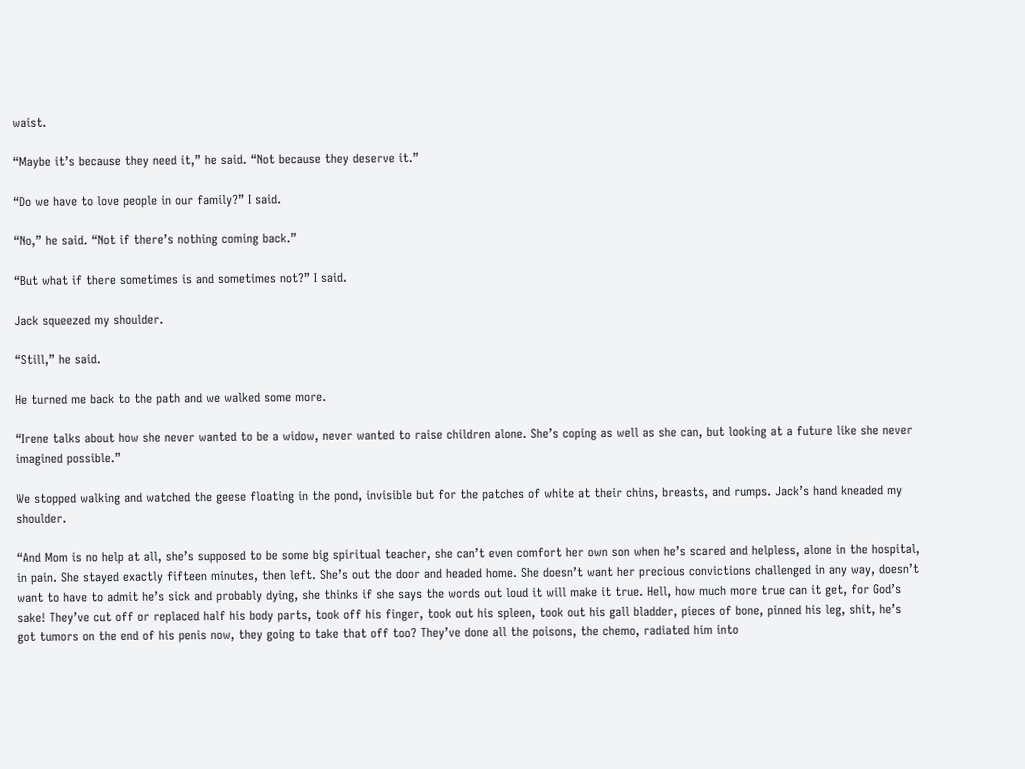waist.

“Maybe it’s because they need it,” he said. “Not because they deserve it.”

“Do we have to love people in our family?” I said.

“No,” he said. “Not if there’s nothing coming back.”

“But what if there sometimes is and sometimes not?” I said.

Jack squeezed my shoulder.

“Still,” he said.

He turned me back to the path and we walked some more.

“Irene talks about how she never wanted to be a widow, never wanted to raise children alone. She’s coping as well as she can, but looking at a future like she never imagined possible.”

We stopped walking and watched the geese floating in the pond, invisible but for the patches of white at their chins, breasts, and rumps. Jack’s hand kneaded my shoulder.

“And Mom is no help at all, she’s supposed to be some big spiritual teacher, she can’t even comfort her own son when he’s scared and helpless, alone in the hospital, in pain. She stayed exactly fifteen minutes, then left. She’s out the door and headed home. She doesn’t want her precious convictions challenged in any way, doesn’t want to have to admit he’s sick and probably dying, she thinks if she says the words out loud it will make it true. Hell, how much more true can it get, for God’s sake! They’ve cut off or replaced half his body parts, took off his finger, took out his spleen, took out his gall bladder, pieces of bone, pinned his leg, shit, he’s got tumors on the end of his penis now, they going to take that off too? They’ve done all the poisons, the chemo, radiated him into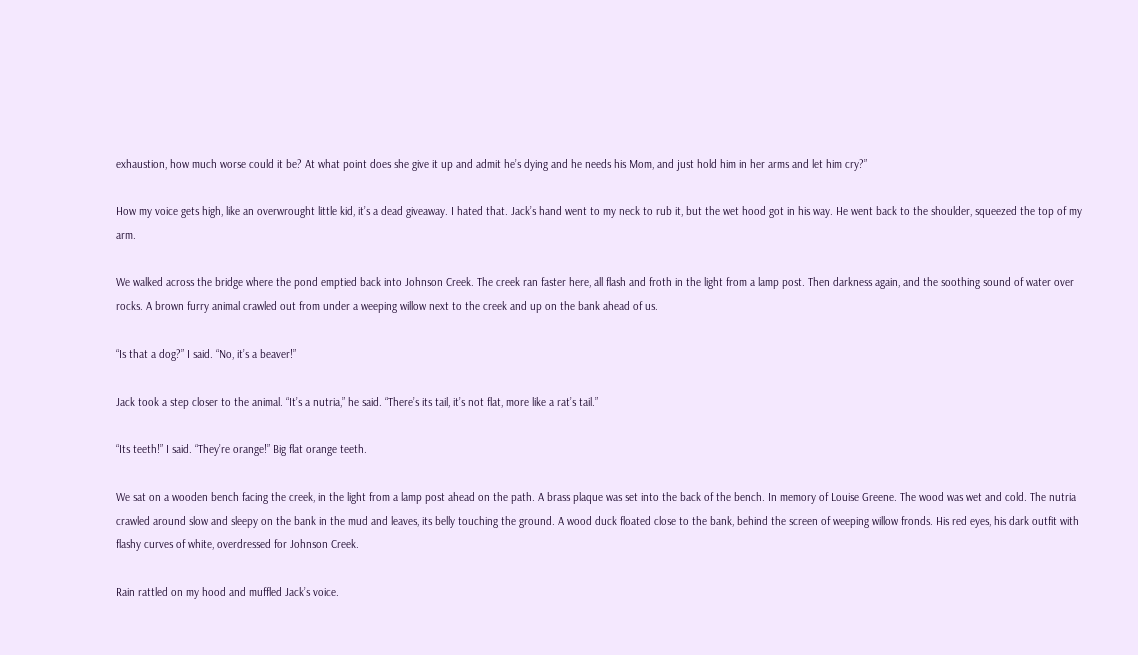exhaustion, how much worse could it be? At what point does she give it up and admit he’s dying and he needs his Mom, and just hold him in her arms and let him cry?”

How my voice gets high, like an overwrought little kid, it’s a dead giveaway. I hated that. Jack’s hand went to my neck to rub it, but the wet hood got in his way. He went back to the shoulder, squeezed the top of my arm.

We walked across the bridge where the pond emptied back into Johnson Creek. The creek ran faster here, all flash and froth in the light from a lamp post. Then darkness again, and the soothing sound of water over rocks. A brown furry animal crawled out from under a weeping willow next to the creek and up on the bank ahead of us.

“Is that a dog?” I said. “No, it’s a beaver!”

Jack took a step closer to the animal. “It’s a nutria,” he said. “There’s its tail, it’s not flat, more like a rat’s tail.”

“Its teeth!” I said. “They’re orange!” Big flat orange teeth.

We sat on a wooden bench facing the creek, in the light from a lamp post ahead on the path. A brass plaque was set into the back of the bench. In memory of Louise Greene. The wood was wet and cold. The nutria crawled around slow and sleepy on the bank in the mud and leaves, its belly touching the ground. A wood duck floated close to the bank, behind the screen of weeping willow fronds. His red eyes, his dark outfit with flashy curves of white, overdressed for Johnson Creek.

Rain rattled on my hood and muffled Jack’s voice.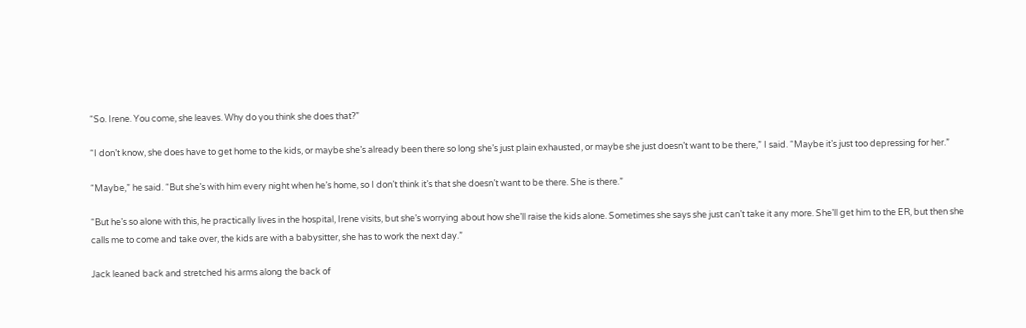“So. Irene. You come, she leaves. Why do you think she does that?”

“I don’t know, she does have to get home to the kids, or maybe she’s already been there so long she’s just plain exhausted, or maybe she just doesn’t want to be there,” I said. “Maybe it’s just too depressing for her.”

“Maybe,” he said. “But she’s with him every night when he’s home, so I don’t think it’s that she doesn’t want to be there. She is there.”

“But he’s so alone with this, he practically lives in the hospital, Irene visits, but she’s worrying about how she’ll raise the kids alone. Sometimes she says she just can’t take it any more. She’ll get him to the ER, but then she calls me to come and take over, the kids are with a babysitter, she has to work the next day.”

Jack leaned back and stretched his arms along the back of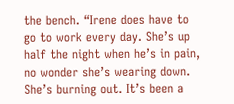the bench. “Irene does have to go to work every day. She’s up half the night when he’s in pain, no wonder she’s wearing down. She’s burning out. It’s been a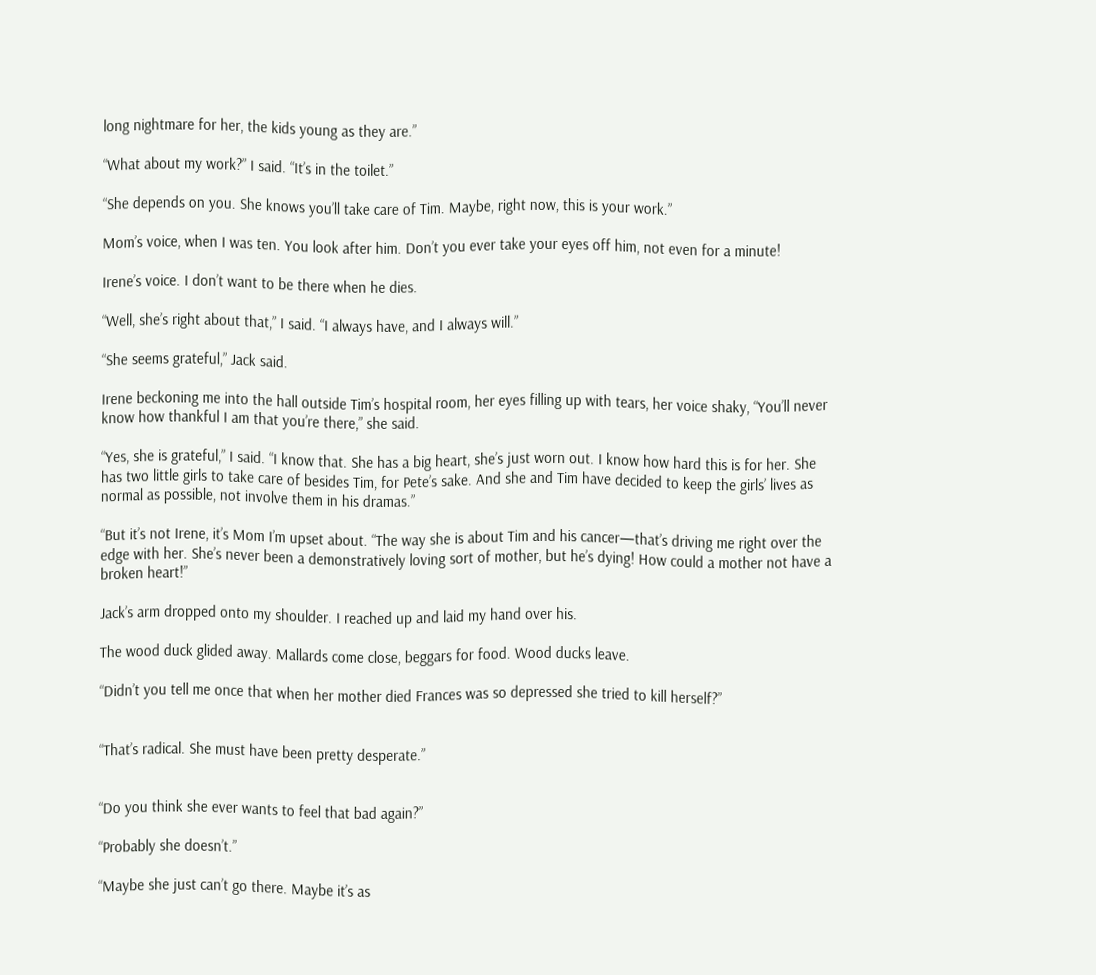long nightmare for her, the kids young as they are.”

“What about my work?” I said. “It’s in the toilet.”

“She depends on you. She knows you’ll take care of Tim. Maybe, right now, this is your work.”

Mom’s voice, when I was ten. You look after him. Don’t you ever take your eyes off him, not even for a minute!

Irene’s voice. I don’t want to be there when he dies.

“Well, she’s right about that,” I said. “I always have, and I always will.”

“She seems grateful,” Jack said.

Irene beckoning me into the hall outside Tim’s hospital room, her eyes filling up with tears, her voice shaky, “You’ll never know how thankful I am that you’re there,” she said.

“Yes, she is grateful,” I said. “I know that. She has a big heart, she’s just worn out. I know how hard this is for her. She has two little girls to take care of besides Tim, for Pete’s sake. And she and Tim have decided to keep the girls’ lives as normal as possible, not involve them in his dramas.”

“But it’s not Irene, it’s Mom I’m upset about. “The way she is about Tim and his cancer—that’s driving me right over the edge with her. She’s never been a demonstratively loving sort of mother, but he’s dying! How could a mother not have a broken heart!”

Jack’s arm dropped onto my shoulder. I reached up and laid my hand over his.

The wood duck glided away. Mallards come close, beggars for food. Wood ducks leave.

“Didn’t you tell me once that when her mother died Frances was so depressed she tried to kill herself?”


“That’s radical. She must have been pretty desperate.”


“Do you think she ever wants to feel that bad again?”

“Probably she doesn’t.”

“Maybe she just can’t go there. Maybe it’s as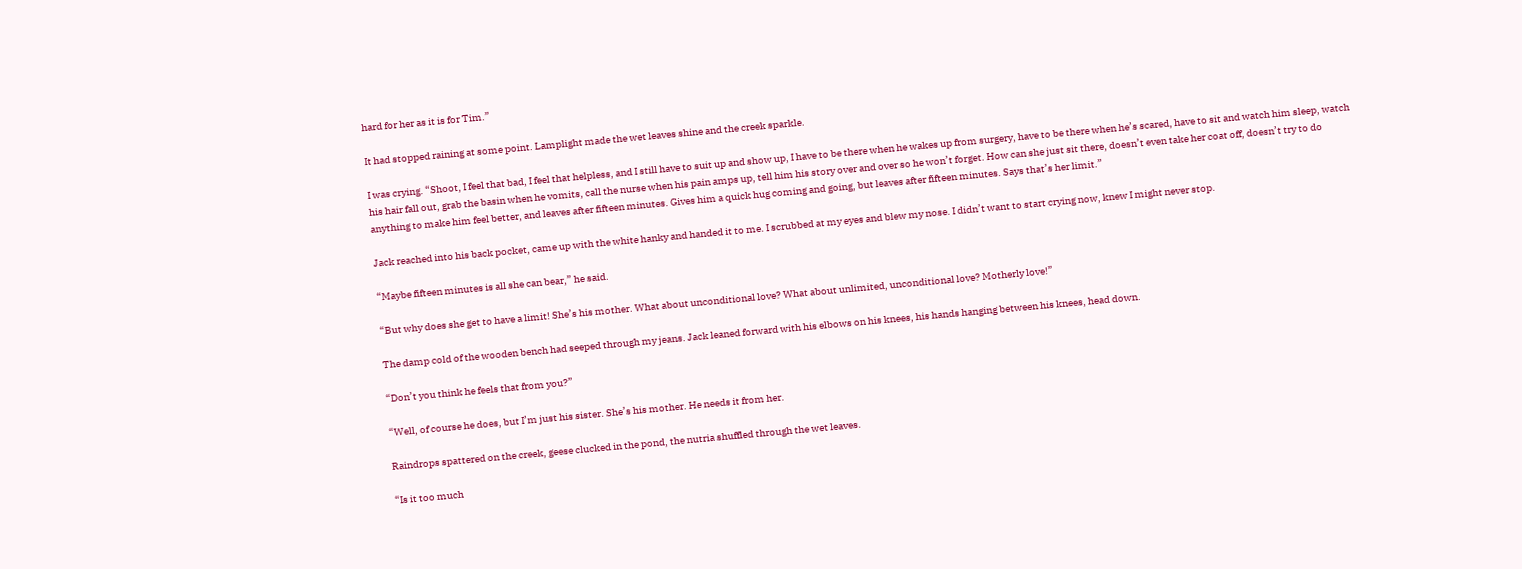hard for her as it is for Tim.”

It had stopped raining at some point. Lamplight made the wet leaves shine and the creek sparkle.

I was crying. “Shoot, I feel that bad, I feel that helpless, and I still have to suit up and show up, I have to be there when he wakes up from surgery, have to be there when he’s scared, have to sit and watch him sleep, watch his hair fall out, grab the basin when he vomits, call the nurse when his pain amps up, tell him his story over and over so he won’t forget. How can she just sit there, doesn’t even take her coat off, doesn’t try to do anything to make him feel better, and leaves after fifteen minutes. Gives him a quick hug coming and going, but leaves after fifteen minutes. Says that’s her limit.”

Jack reached into his back pocket, came up with the white hanky and handed it to me. I scrubbed at my eyes and blew my nose. I didn’t want to start crying now, knew I might never stop.

“Maybe fifteen minutes is all she can bear,” he said.

“But why does she get to have a limit! She’s his mother. What about unconditional love? What about unlimited, unconditional love? Motherly love!”

The damp cold of the wooden bench had seeped through my jeans. Jack leaned forward with his elbows on his knees, his hands hanging between his knees, head down.

“Don’t you think he feels that from you?”

“Well, of course he does, but I’m just his sister. She’s his mother. He needs it from her.

Raindrops spattered on the creek, geese clucked in the pond, the nutria shuffled through the wet leaves.

“Is it too much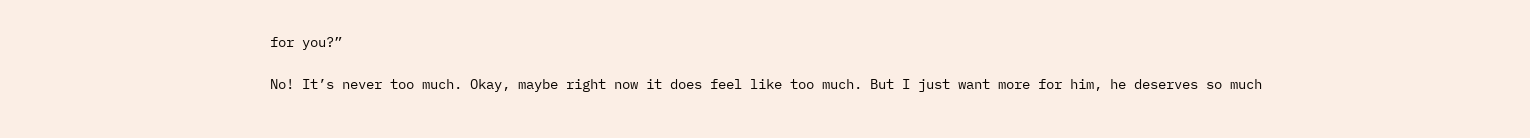for you?”

No! It’s never too much. Okay, maybe right now it does feel like too much. But I just want more for him, he deserves so much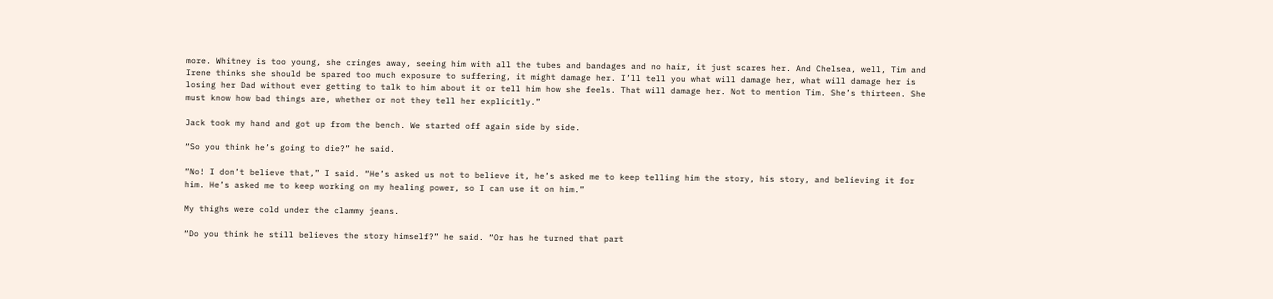more. Whitney is too young, she cringes away, seeing him with all the tubes and bandages and no hair, it just scares her. And Chelsea, well, Tim and Irene thinks she should be spared too much exposure to suffering, it might damage her. I’ll tell you what will damage her, what will damage her is losing her Dad without ever getting to talk to him about it or tell him how she feels. That will damage her. Not to mention Tim. She’s thirteen. She must know how bad things are, whether or not they tell her explicitly.”

Jack took my hand and got up from the bench. We started off again side by side.

“So you think he’s going to die?” he said.

“No! I don’t believe that,” I said. “He’s asked us not to believe it, he’s asked me to keep telling him the story, his story, and believing it for him. He’s asked me to keep working on my healing power, so I can use it on him.”

My thighs were cold under the clammy jeans.

“Do you think he still believes the story himself?” he said. “Or has he turned that part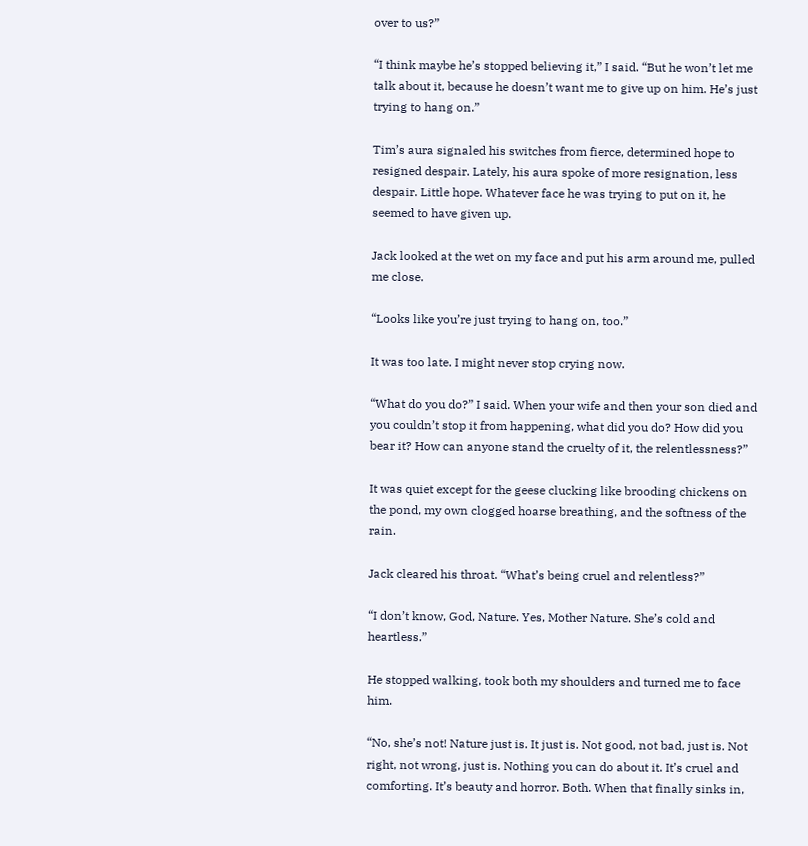over to us?”

“I think maybe he’s stopped believing it,” I said. “But he won’t let me talk about it, because he doesn’t want me to give up on him. He’s just trying to hang on.”

Tim’s aura signaled his switches from fierce, determined hope to resigned despair. Lately, his aura spoke of more resignation, less despair. Little hope. Whatever face he was trying to put on it, he seemed to have given up.

Jack looked at the wet on my face and put his arm around me, pulled me close.

“Looks like you’re just trying to hang on, too.”

It was too late. I might never stop crying now.

“What do you do?” I said. When your wife and then your son died and you couldn’t stop it from happening, what did you do? How did you bear it? How can anyone stand the cruelty of it, the relentlessness?”

It was quiet except for the geese clucking like brooding chickens on the pond, my own clogged hoarse breathing, and the softness of the rain.

Jack cleared his throat. “What’s being cruel and relentless?”

“I don’t know, God, Nature. Yes, Mother Nature. She’s cold and heartless.”

He stopped walking, took both my shoulders and turned me to face him.

“No, she’s not! Nature just is. It just is. Not good, not bad, just is. Not right, not wrong, just is. Nothing you can do about it. It’s cruel and comforting. It’s beauty and horror. Both. When that finally sinks in,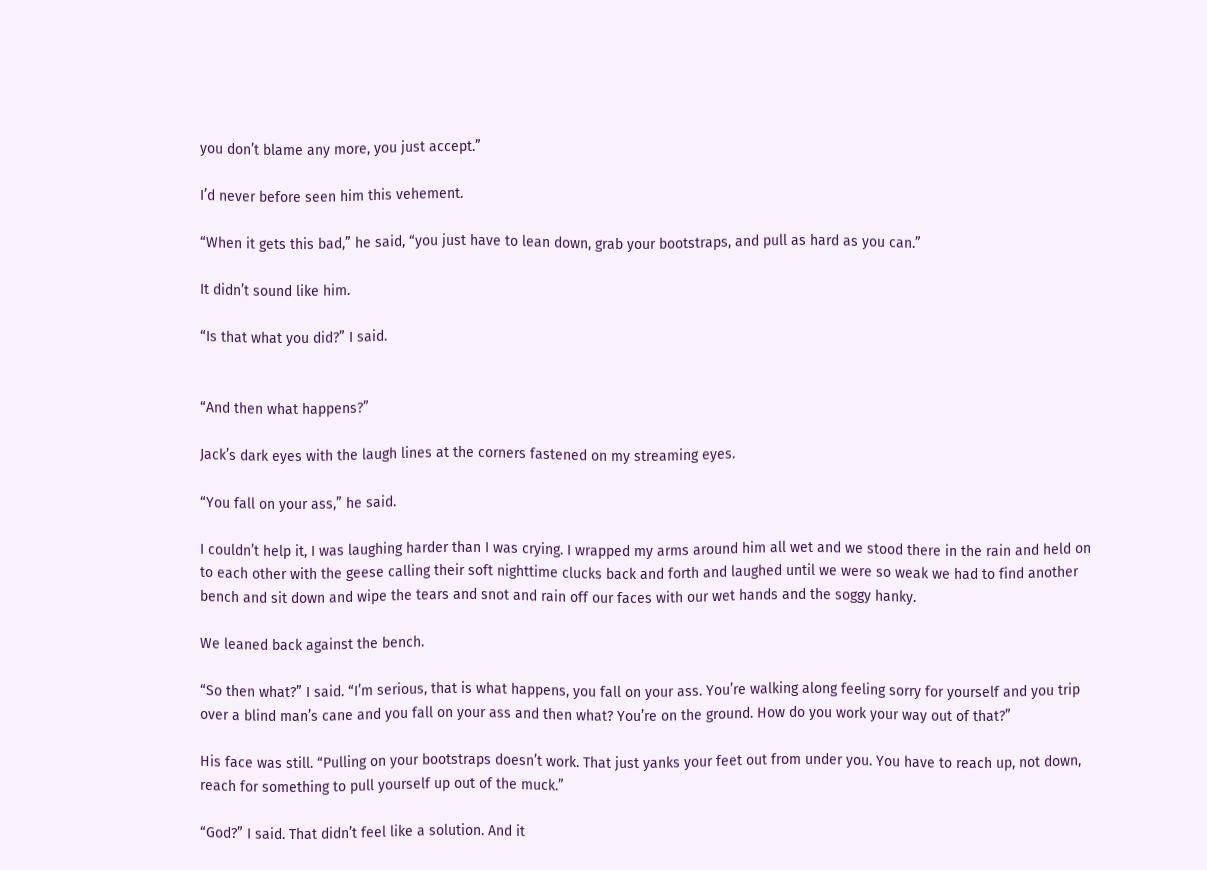you don’t blame any more, you just accept.”

I’d never before seen him this vehement.

“When it gets this bad,” he said, “you just have to lean down, grab your bootstraps, and pull as hard as you can.”

It didn’t sound like him.

“Is that what you did?” I said.


“And then what happens?”

Jack’s dark eyes with the laugh lines at the corners fastened on my streaming eyes.

“You fall on your ass,” he said.

I couldn’t help it, I was laughing harder than I was crying. I wrapped my arms around him all wet and we stood there in the rain and held on to each other with the geese calling their soft nighttime clucks back and forth and laughed until we were so weak we had to find another bench and sit down and wipe the tears and snot and rain off our faces with our wet hands and the soggy hanky.

We leaned back against the bench.

“So then what?” I said. “I’m serious, that is what happens, you fall on your ass. You’re walking along feeling sorry for yourself and you trip over a blind man’s cane and you fall on your ass and then what? You’re on the ground. How do you work your way out of that?”

His face was still. “Pulling on your bootstraps doesn’t work. That just yanks your feet out from under you. You have to reach up, not down, reach for something to pull yourself up out of the muck.”

“God?” I said. That didn’t feel like a solution. And it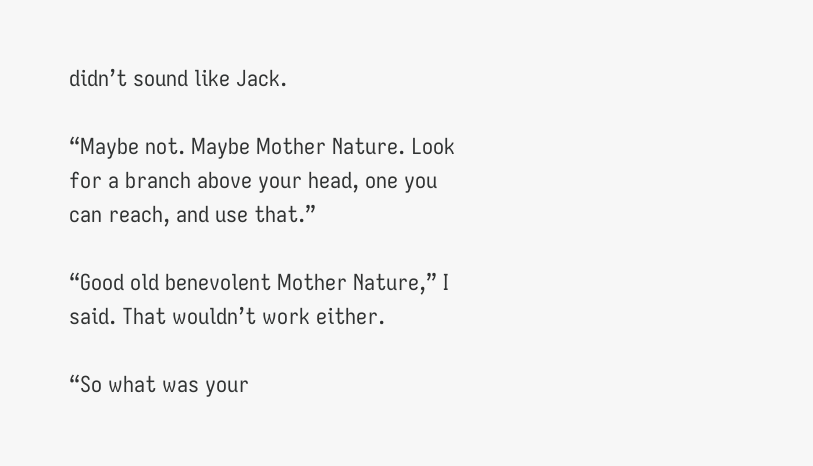didn’t sound like Jack.

“Maybe not. Maybe Mother Nature. Look for a branch above your head, one you can reach, and use that.”

“Good old benevolent Mother Nature,” I said. That wouldn’t work either.

“So what was your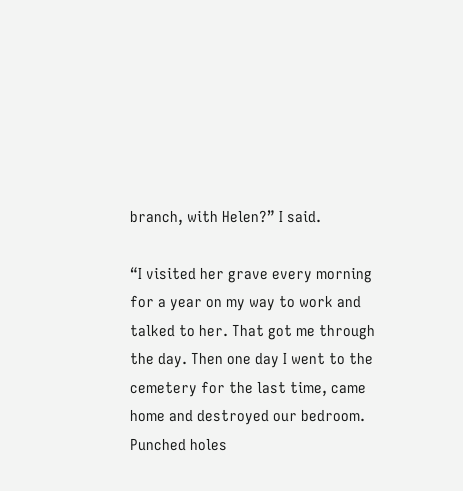branch, with Helen?” I said.

“I visited her grave every morning for a year on my way to work and talked to her. That got me through the day. Then one day I went to the cemetery for the last time, came home and destroyed our bedroom. Punched holes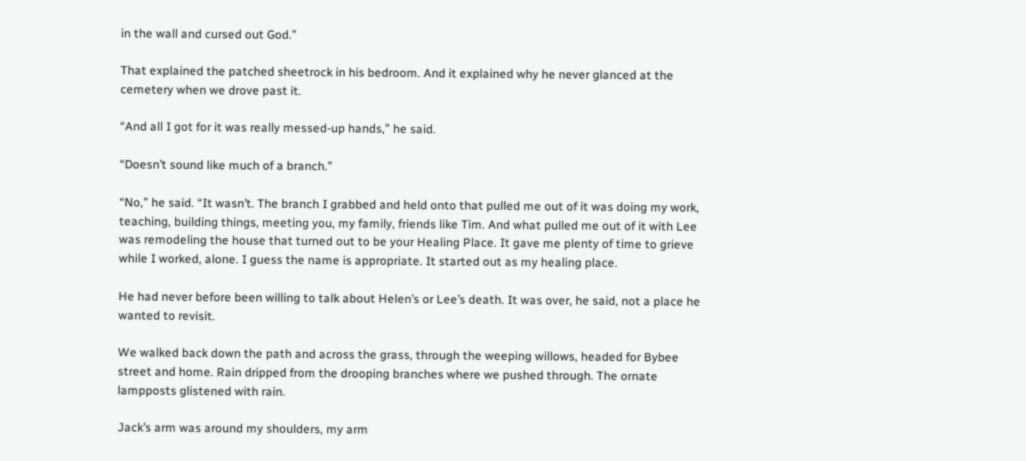in the wall and cursed out God.”

That explained the patched sheetrock in his bedroom. And it explained why he never glanced at the cemetery when we drove past it.

“And all I got for it was really messed-up hands,” he said.

“Doesn’t sound like much of a branch.”

“No,” he said. “It wasn’t. The branch I grabbed and held onto that pulled me out of it was doing my work, teaching, building things, meeting you, my family, friends like Tim. And what pulled me out of it with Lee was remodeling the house that turned out to be your Healing Place. It gave me plenty of time to grieve while I worked, alone. I guess the name is appropriate. It started out as my healing place.

He had never before been willing to talk about Helen’s or Lee’s death. It was over, he said, not a place he wanted to revisit.

We walked back down the path and across the grass, through the weeping willows, headed for Bybee street and home. Rain dripped from the drooping branches where we pushed through. The ornate lampposts glistened with rain.

Jack’s arm was around my shoulders, my arm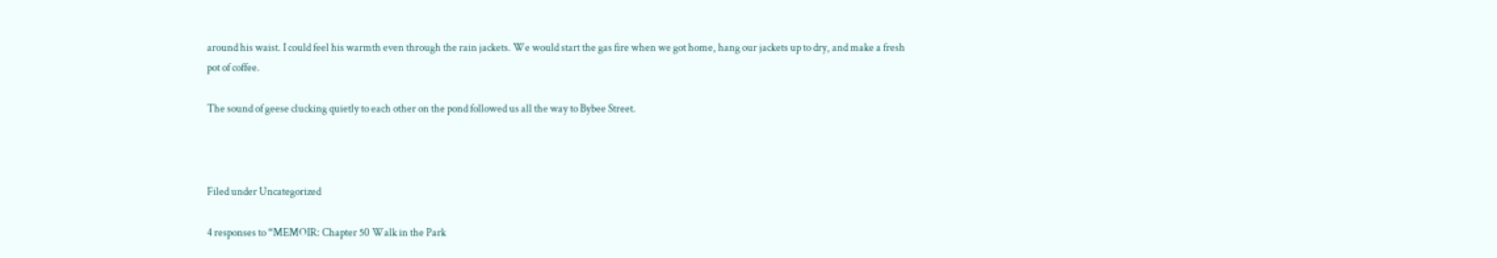around his waist. I could feel his warmth even through the rain jackets. We would start the gas fire when we got home, hang our jackets up to dry, and make a fresh pot of coffee.

The sound of geese clucking quietly to each other on the pond followed us all the way to Bybee Street.



Filed under Uncategorized

4 responses to “MEMOIR: Chapter 50 Walk in the Park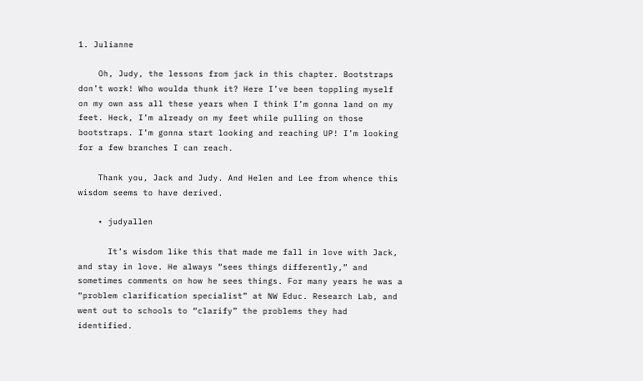1. Julianne

    Oh, Judy, the lessons from jack in this chapter. Bootstraps don’t work! Who woulda thunk it? Here I’ve been toppling myself on my own ass all these years when I think I’m gonna land on my feet. Heck, I’m already on my feet while pulling on those bootstraps. I’m gonna start looking and reaching UP! I’m looking for a few branches I can reach.

    Thank you, Jack and Judy. And Helen and Lee from whence this wisdom seems to have derived.

    • judyallen

      It’s wisdom like this that made me fall in love with Jack, and stay in love. He always “sees things differently,” and sometimes comments on how he sees things. For many years he was a “problem clarification specialist” at NW Educ. Research Lab, and went out to schools to “clarify” the problems they had identified.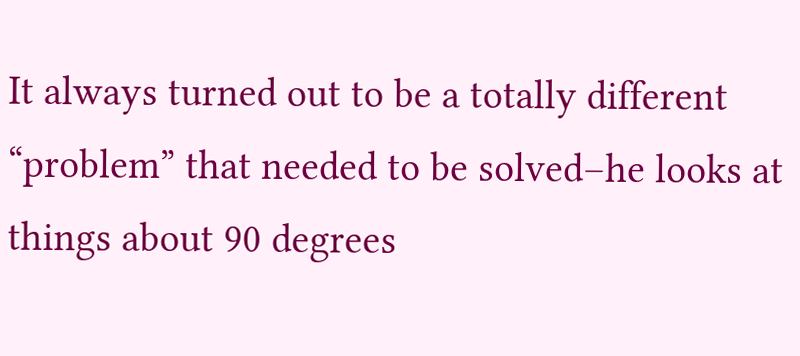It always turned out to be a totally different “problem” that needed to be solved–he looks at things about 90 degrees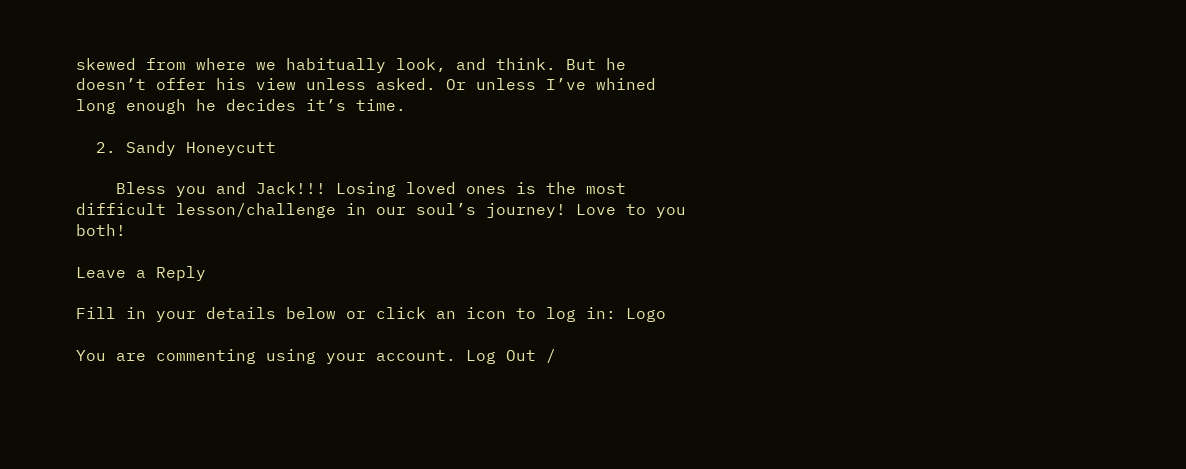skewed from where we habitually look, and think. But he doesn’t offer his view unless asked. Or unless I’ve whined long enough he decides it’s time.

  2. Sandy Honeycutt

    Bless you and Jack!!! Losing loved ones is the most difficult lesson/challenge in our soul’s journey! Love to you both!

Leave a Reply

Fill in your details below or click an icon to log in: Logo

You are commenting using your account. Log Out /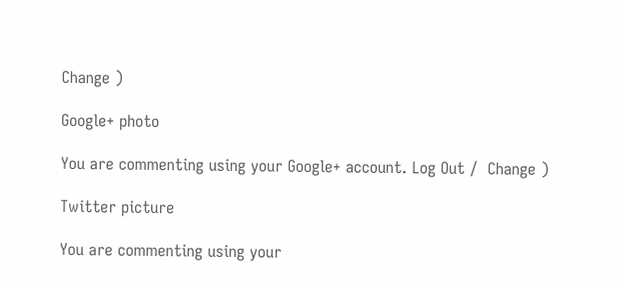Change )

Google+ photo

You are commenting using your Google+ account. Log Out /  Change )

Twitter picture

You are commenting using your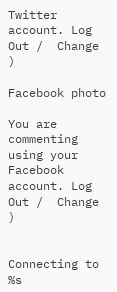Twitter account. Log Out /  Change )

Facebook photo

You are commenting using your Facebook account. Log Out /  Change )


Connecting to %s